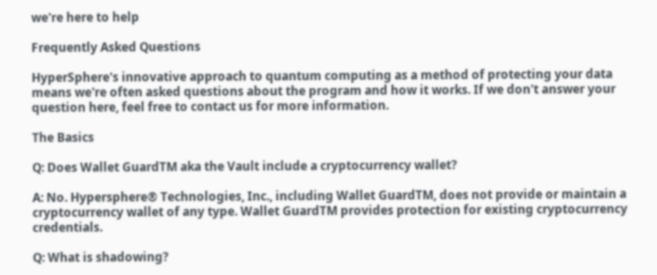we're here to help

Frequently Asked Questions

HyperSphere's innovative approach to quantum computing as a method of protecting your data means we're often asked questions about the program and how it works. If we don't answer your question here, feel free to contact us for more information.

The Basics

Q: Does Wallet GuardTM aka the Vault include a cryptocurrency wallet?

A: No. Hypersphere® Technologies, Inc., including Wallet GuardTM, does not provide or maintain a cryptocurrency wallet of any type. Wallet GuardTM provides protection for existing cryptocurrency credentials.

Q: What is shadowing?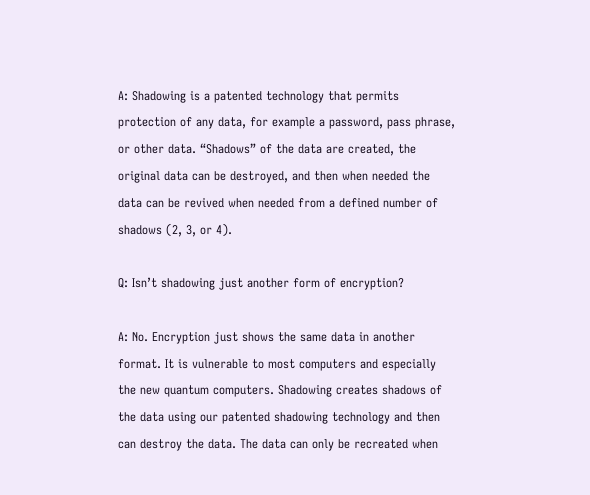A: Shadowing is a patented technology that permits protection of any data, for example a password, pass phrase, or other data. “Shadows” of the data are created, the original data can be destroyed, and then when needed the data can be revived when needed from a defined number of shadows (2, 3, or 4).

Q: Isn’t shadowing just another form of encryption?

A: No. Encryption just shows the same data in another format. It is vulnerable to most computers and especially the new quantum computers. Shadowing creates shadows of the data using our patented shadowing technology and then can destroy the data. The data can only be recreated when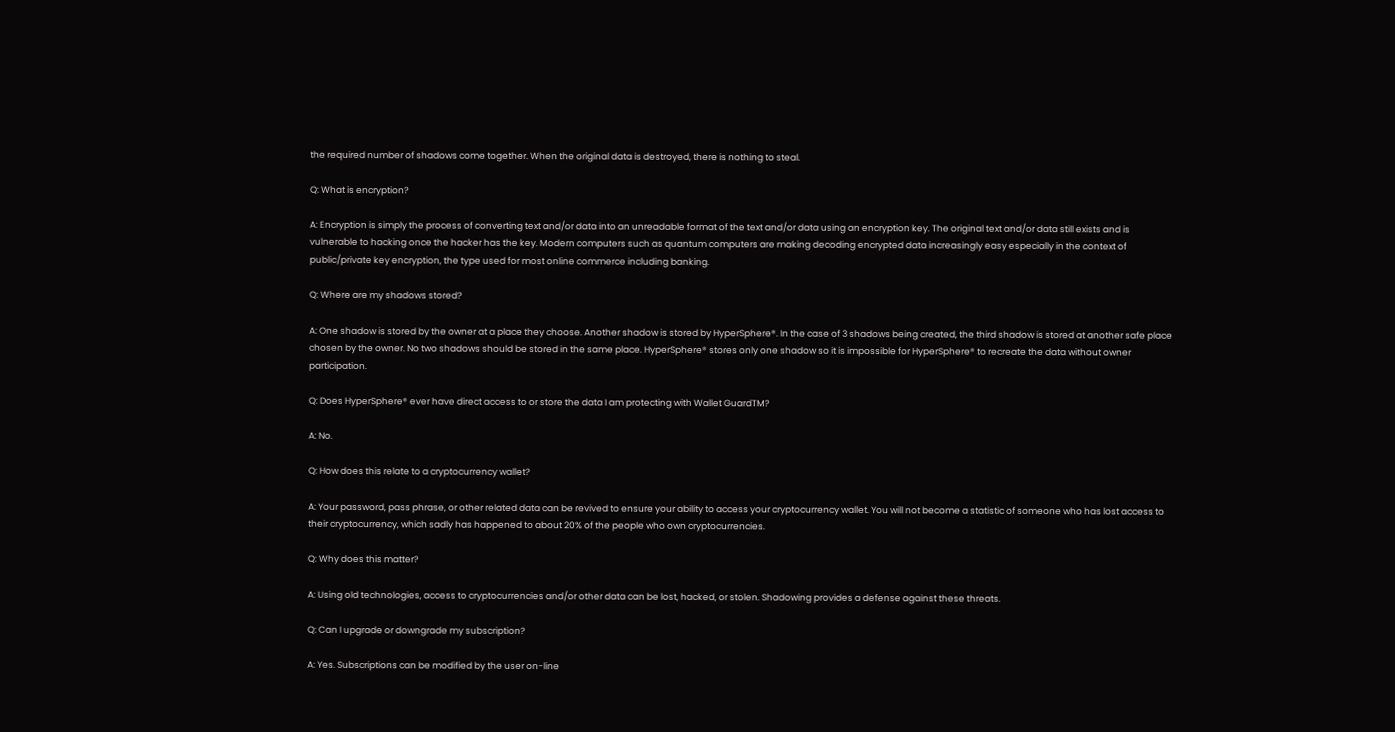the required number of shadows come together. When the original data is destroyed, there is nothing to steal.

Q: What is encryption?

A: Encryption is simply the process of converting text and/or data into an unreadable format of the text and/or data using an encryption key. The original text and/or data still exists and is vulnerable to hacking once the hacker has the key. Modern computers such as quantum computers are making decoding encrypted data increasingly easy especially in the context of public/private key encryption, the type used for most online commerce including banking.

Q: Where are my shadows stored?

A: One shadow is stored by the owner at a place they choose. Another shadow is stored by HyperSphere®. In the case of 3 shadows being created, the third shadow is stored at another safe place chosen by the owner. No two shadows should be stored in the same place. HyperSphere® stores only one shadow so it is impossible for HyperSphere® to recreate the data without owner participation.

Q: Does HyperSphere® ever have direct access to or store the data I am protecting with Wallet GuardTM?

A: No.

Q: How does this relate to a cryptocurrency wallet?

A: Your password, pass phrase, or other related data can be revived to ensure your ability to access your cryptocurrency wallet. You will not become a statistic of someone who has lost access to their cryptocurrency, which sadly has happened to about 20% of the people who own cryptocurrencies.

Q: Why does this matter?

A: Using old technologies, access to cryptocurrencies and/or other data can be lost, hacked, or stolen. Shadowing provides a defense against these threats.

Q: Can I upgrade or downgrade my subscription?

A: Yes. Subscriptions can be modified by the user on-line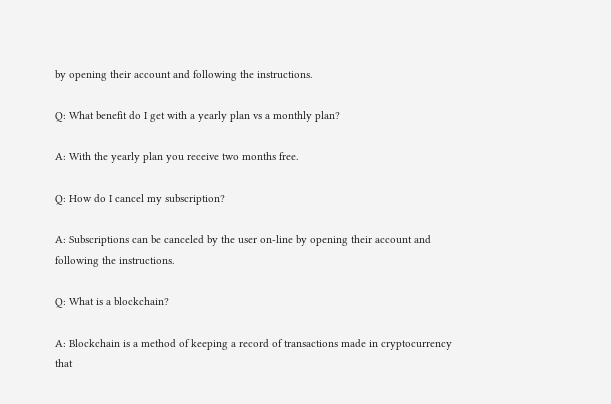by opening their account and following the instructions.

Q: What benefit do I get with a yearly plan vs a monthly plan?

A: With the yearly plan you receive two months free.

Q: How do I cancel my subscription?

A: Subscriptions can be canceled by the user on-line by opening their account and following the instructions.

Q: What is a blockchain?

A: Blockchain is a method of keeping a record of transactions made in cryptocurrency that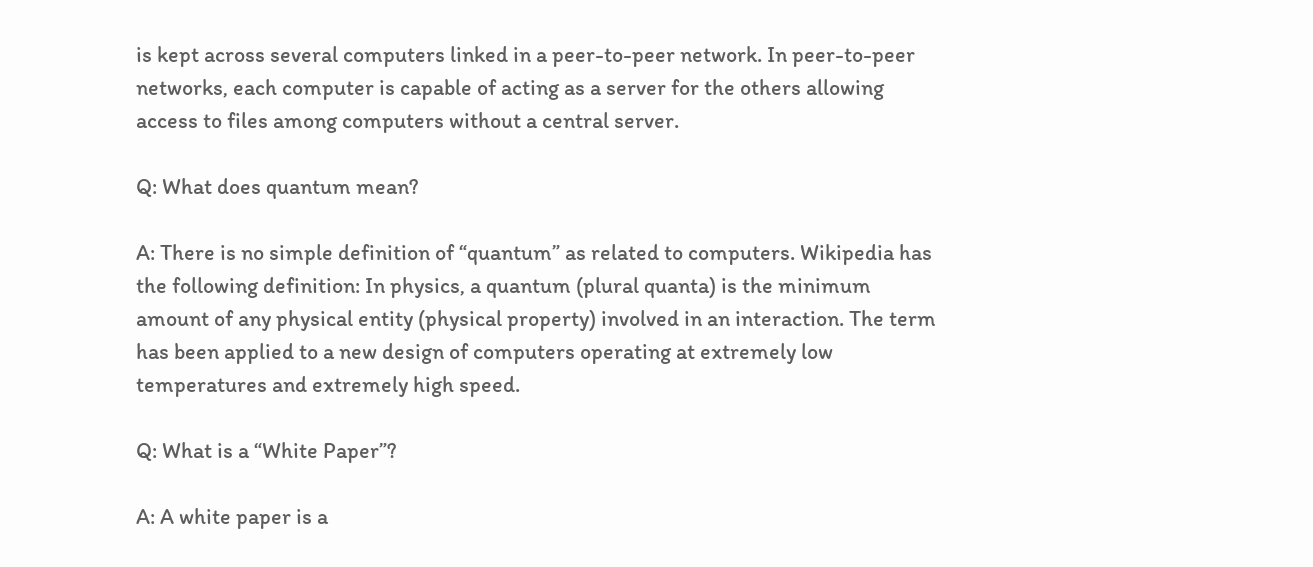is kept across several computers linked in a peer-to-peer network. In peer-to-peer networks, each computer is capable of acting as a server for the others allowing access to files among computers without a central server.

Q: What does quantum mean?

A: There is no simple definition of “quantum” as related to computers. Wikipedia has the following definition: In physics, a quantum (plural quanta) is the minimum amount of any physical entity (physical property) involved in an interaction. The term has been applied to a new design of computers operating at extremely low temperatures and extremely high speed.

Q: What is a “White Paper”?

A: A white paper is a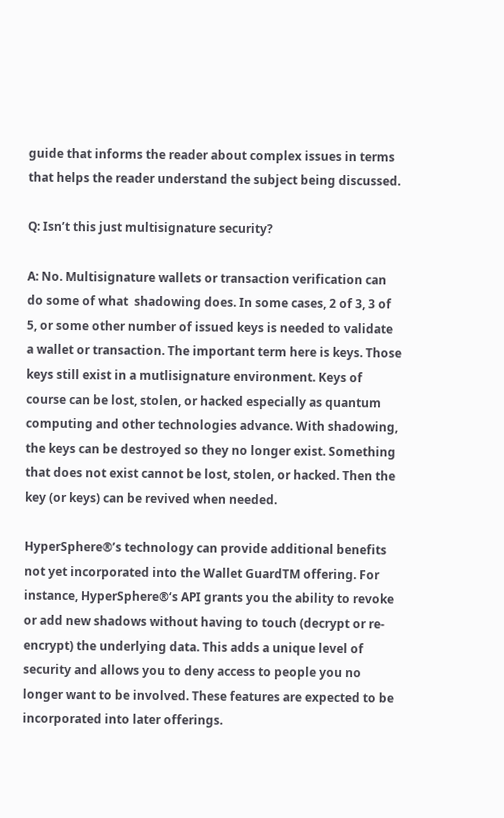guide that informs the reader about complex issues in terms that helps the reader understand the subject being discussed.

Q: Isn’t this just multisignature security?

A: No. Multisignature wallets or transaction verification can do some of what  shadowing does. In some cases, 2 of 3, 3 of 5, or some other number of issued keys is needed to validate a wallet or transaction. The important term here is keys. Those keys still exist in a mutlisignature environment. Keys of course can be lost, stolen, or hacked especially as quantum computing and other technologies advance. With shadowing, the keys can be destroyed so they no longer exist. Something that does not exist cannot be lost, stolen, or hacked. Then the key (or keys) can be revived when needed.

HyperSphere®’s technology can provide additional benefits not yet incorporated into the Wallet GuardTM offering. For instance, HyperSphere®‘s API grants you the ability to revoke or add new shadows without having to touch (decrypt or re-encrypt) the underlying data. This adds a unique level of security and allows you to deny access to people you no longer want to be involved. These features are expected to be incorporated into later offerings.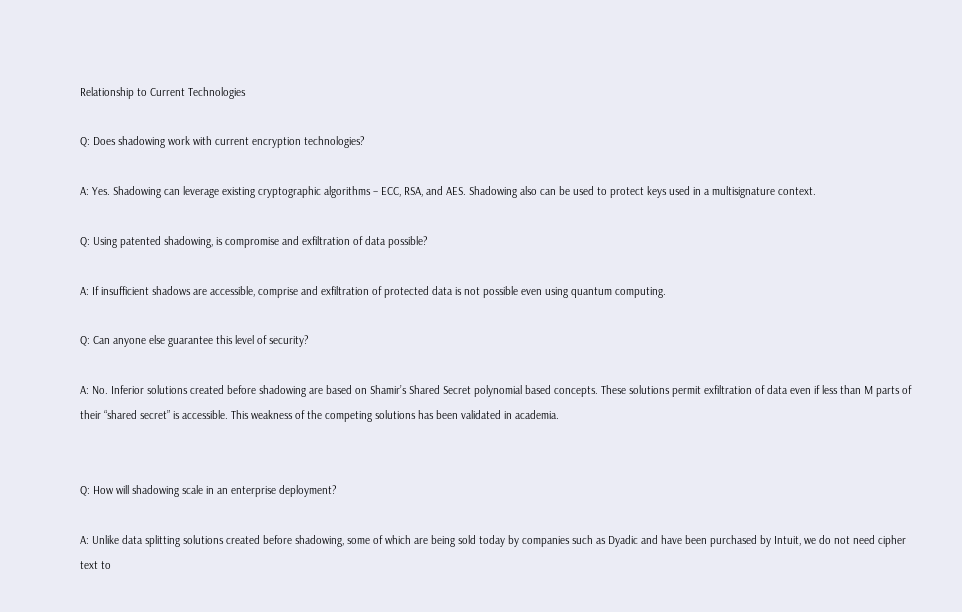Relationship to Current Technologies

Q: Does shadowing work with current encryption technologies?

A: Yes. Shadowing can leverage existing cryptographic algorithms – ECC, RSA, and AES. Shadowing also can be used to protect keys used in a multisignature context.

Q: Using patented shadowing, is compromise and exfiltration of data possible?

A: If insufficient shadows are accessible, comprise and exfiltration of protected data is not possible even using quantum computing.

Q: Can anyone else guarantee this level of security?

A: No. Inferior solutions created before shadowing are based on Shamir’s Shared Secret polynomial based concepts. These solutions permit exfiltration of data even if less than M parts of their “shared secret” is accessible. This weakness of the competing solutions has been validated in academia.


Q: How will shadowing scale in an enterprise deployment?

A: Unlike data splitting solutions created before shadowing, some of which are being sold today by companies such as Dyadic and have been purchased by Intuit, we do not need cipher text to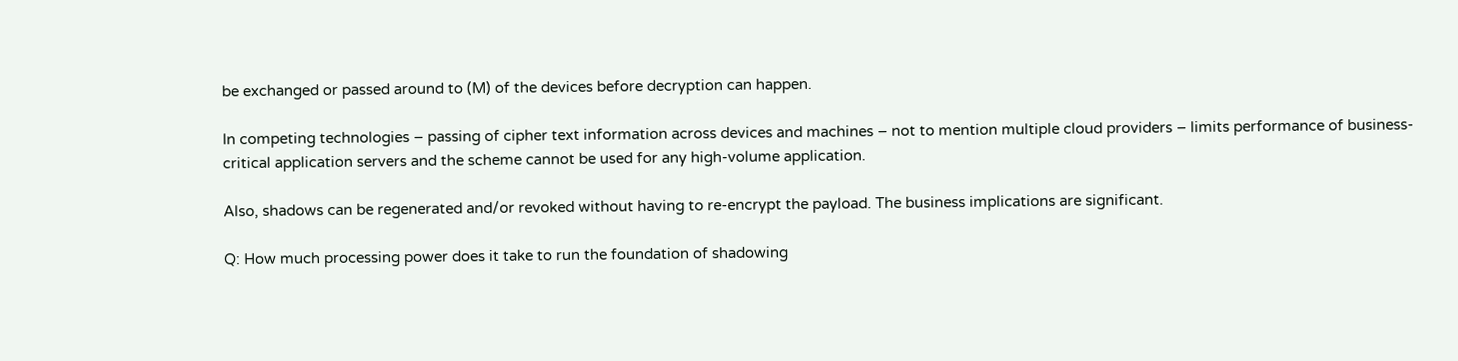be exchanged or passed around to (M) of the devices before decryption can happen.

In competing technologies – passing of cipher text information across devices and machines – not to mention multiple cloud providers – limits performance of business-critical application servers and the scheme cannot be used for any high-volume application.

Also, shadows can be regenerated and/or revoked without having to re-encrypt the payload. The business implications are significant.

Q: How much processing power does it take to run the foundation of shadowing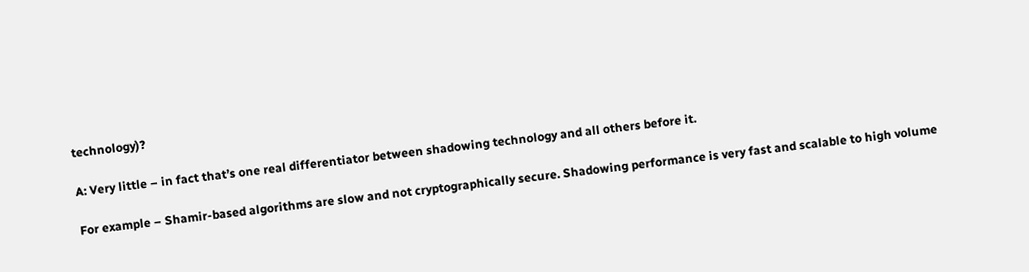technology)?

A: Very little – in fact that’s one real differentiator between shadowing technology and all others before it.

For example – Shamir-based algorithms are slow and not cryptographically secure. Shadowing performance is very fast and scalable to high volume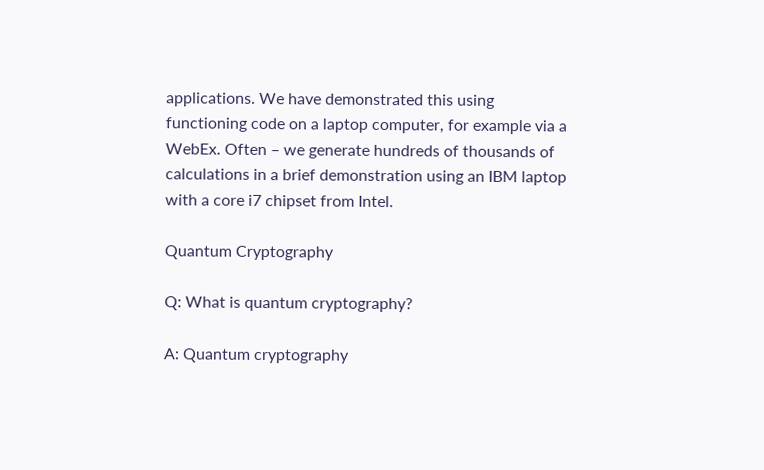applications. We have demonstrated this using functioning code on a laptop computer, for example via a WebEx. Often – we generate hundreds of thousands of calculations in a brief demonstration using an IBM laptop with a core i7 chipset from Intel.

Quantum Cryptography

Q: What is quantum cryptography?

A: Quantum cryptography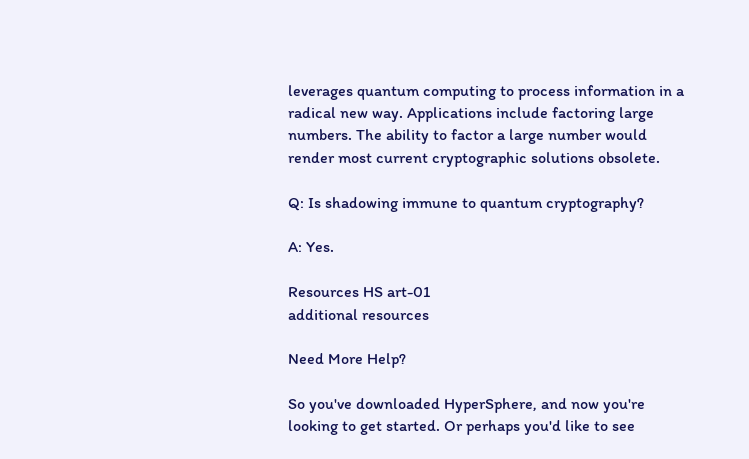leverages quantum computing to process information in a radical new way. Applications include factoring large numbers. The ability to factor a large number would render most current cryptographic solutions obsolete.

Q: Is shadowing immune to quantum cryptography?

A: Yes.

Resources HS art-01
additional resources

Need More Help?

So you've downloaded HyperSphere, and now you're looking to get started. Or perhaps you'd like to see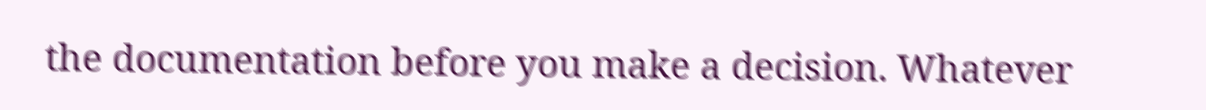the documentation before you make a decision. Whatever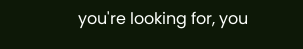you're looking for, you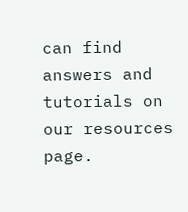can find answers and tutorials on our resources page.